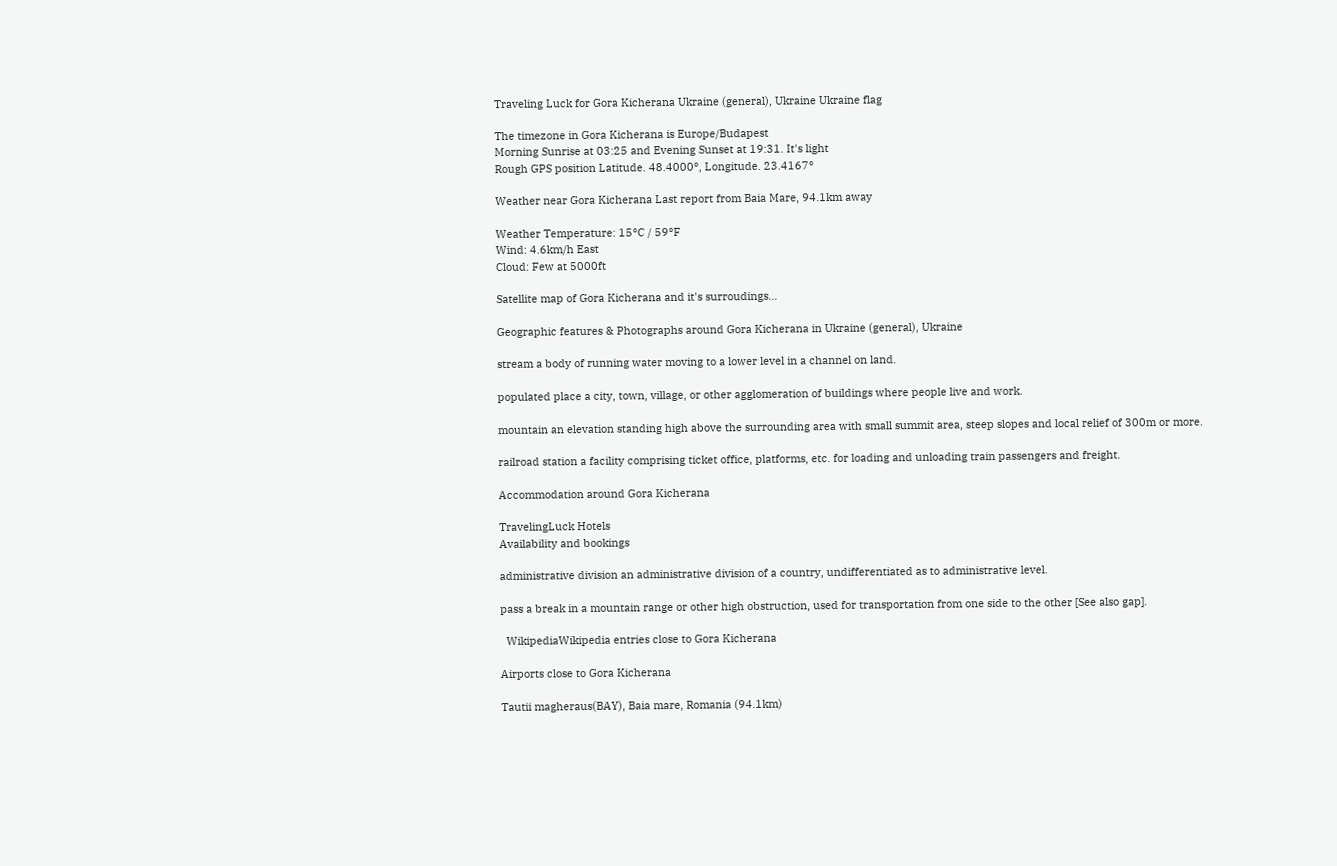Traveling Luck for Gora Kicherana Ukraine (general), Ukraine Ukraine flag

The timezone in Gora Kicherana is Europe/Budapest
Morning Sunrise at 03:25 and Evening Sunset at 19:31. It's light
Rough GPS position Latitude. 48.4000°, Longitude. 23.4167°

Weather near Gora Kicherana Last report from Baia Mare, 94.1km away

Weather Temperature: 15°C / 59°F
Wind: 4.6km/h East
Cloud: Few at 5000ft

Satellite map of Gora Kicherana and it's surroudings...

Geographic features & Photographs around Gora Kicherana in Ukraine (general), Ukraine

stream a body of running water moving to a lower level in a channel on land.

populated place a city, town, village, or other agglomeration of buildings where people live and work.

mountain an elevation standing high above the surrounding area with small summit area, steep slopes and local relief of 300m or more.

railroad station a facility comprising ticket office, platforms, etc. for loading and unloading train passengers and freight.

Accommodation around Gora Kicherana

TravelingLuck Hotels
Availability and bookings

administrative division an administrative division of a country, undifferentiated as to administrative level.

pass a break in a mountain range or other high obstruction, used for transportation from one side to the other [See also gap].

  WikipediaWikipedia entries close to Gora Kicherana

Airports close to Gora Kicherana

Tautii magheraus(BAY), Baia mare, Romania (94.1km)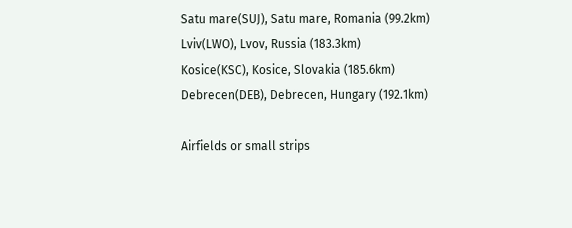Satu mare(SUJ), Satu mare, Romania (99.2km)
Lviv(LWO), Lvov, Russia (183.3km)
Kosice(KSC), Kosice, Slovakia (185.6km)
Debrecen(DEB), Debrecen, Hungary (192.1km)

Airfields or small strips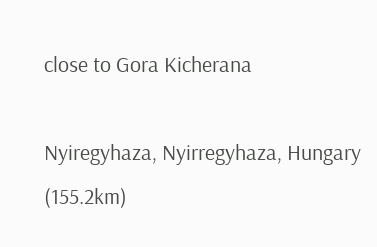close to Gora Kicherana

Nyiregyhaza, Nyirregyhaza, Hungary (155.2km)